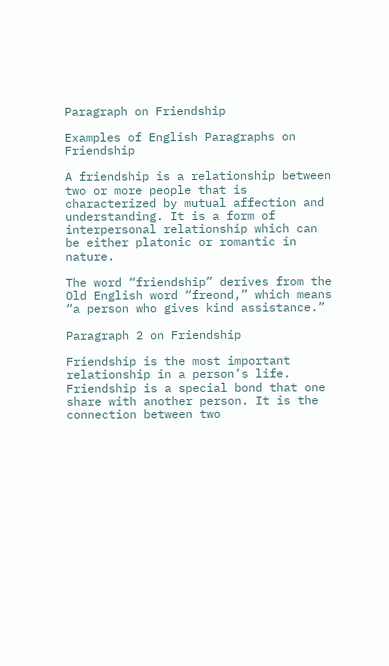Paragraph on Friendship

Examples of English Paragraphs on Friendship

A friendship is a relationship between two or more people that is characterized by mutual affection and understanding. It is a form of interpersonal relationship which can be either platonic or romantic in nature.

The word “friendship” derives from the Old English word “freond,” which means “a person who gives kind assistance.”

Paragraph 2 on Friendship

Friendship is the most important relationship in a person’s life. Friendship is a special bond that one share with another person. It is the connection between two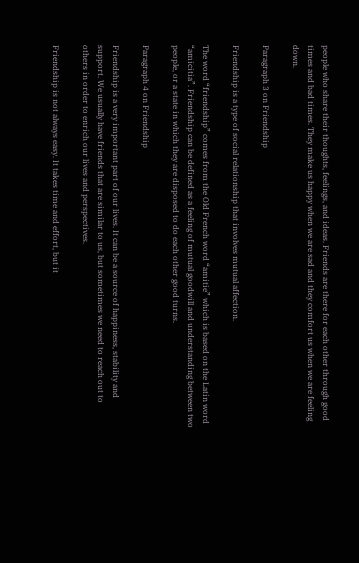people who share their thoughts, feelings, and ideas. Friends are there for each other through good times and bad times. They make us happy when we are sad and they comfort us when we are feeling down.

Paragraph 3 on Friendship

Friendship is a type of social relationship that involves mutual affection.

The word “friendship” comes from the Old French word “amitie” which is based on the Latin word “amicitia”. Friendship can be defined as a feeling of mutual goodwill and understanding between two people, or a state in which they are disposed to do each other good turns.

Paragraph 4 on Friendship

Friendship is a very important part of our lives. It can be a source of happiness, stability and support. We usually have friends that are similar to us, but sometimes we need to reach out to others in order to enrich our lives and perspectives.

Friendship is not always easy. It takes time and effort, but it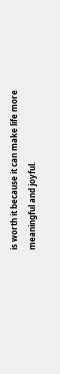is worth it because it can make life more meaningful and joyful.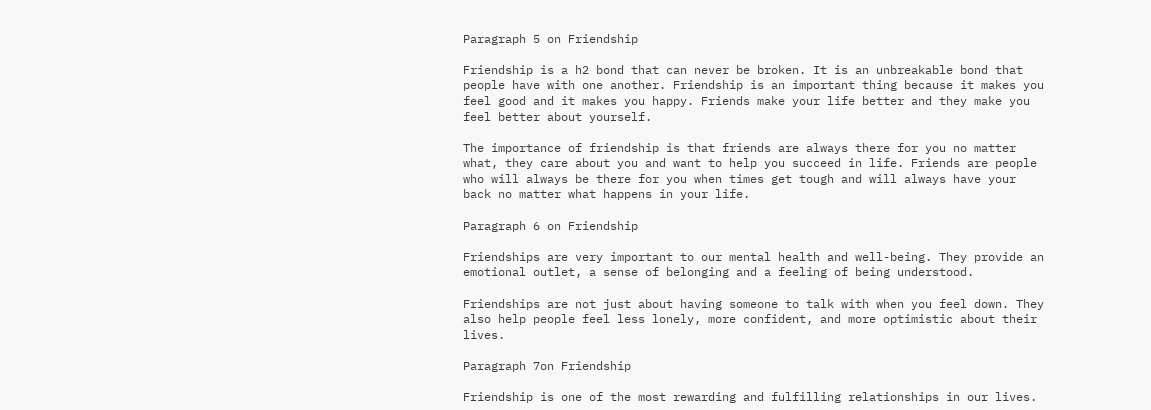Paragraph 5 on Friendship

Friendship is a h2 bond that can never be broken. It is an unbreakable bond that people have with one another. Friendship is an important thing because it makes you feel good and it makes you happy. Friends make your life better and they make you feel better about yourself.

The importance of friendship is that friends are always there for you no matter what, they care about you and want to help you succeed in life. Friends are people who will always be there for you when times get tough and will always have your back no matter what happens in your life.

Paragraph 6 on Friendship

Friendships are very important to our mental health and well-being. They provide an emotional outlet, a sense of belonging and a feeling of being understood.

Friendships are not just about having someone to talk with when you feel down. They also help people feel less lonely, more confident, and more optimistic about their lives.

Paragraph 7on Friendship

Friendship is one of the most rewarding and fulfilling relationships in our lives.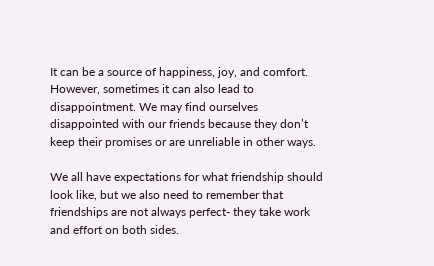It can be a source of happiness, joy, and comfort. However, sometimes it can also lead to disappointment. We may find ourselves disappointed with our friends because they don’t keep their promises or are unreliable in other ways.

We all have expectations for what friendship should look like, but we also need to remember that friendships are not always perfect- they take work and effort on both sides.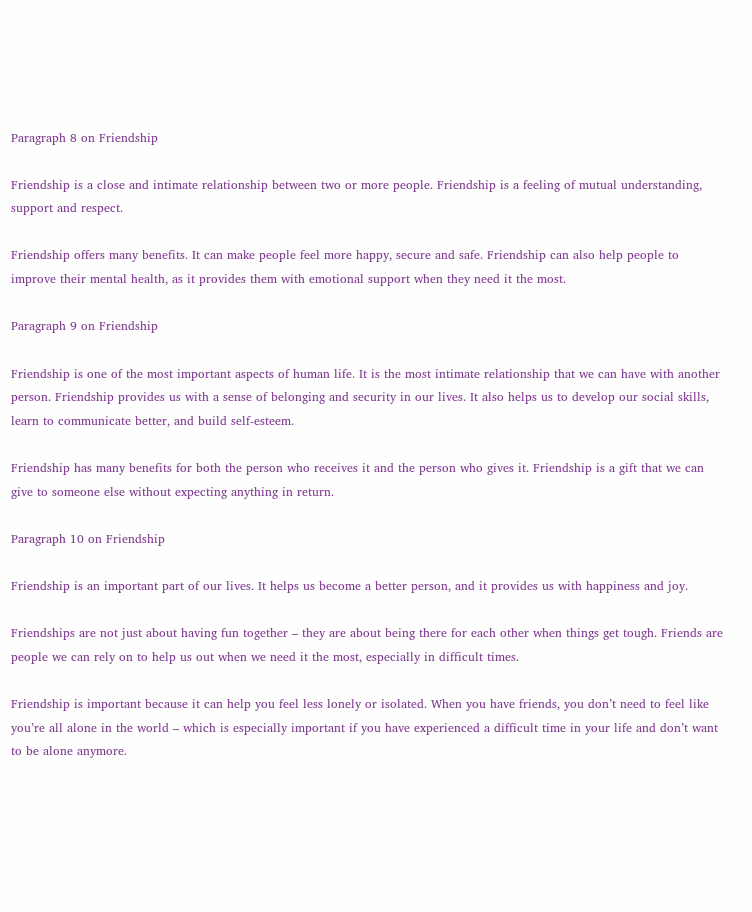Paragraph 8 on Friendship

Friendship is a close and intimate relationship between two or more people. Friendship is a feeling of mutual understanding, support and respect.

Friendship offers many benefits. It can make people feel more happy, secure and safe. Friendship can also help people to improve their mental health, as it provides them with emotional support when they need it the most.

Paragraph 9 on Friendship

Friendship is one of the most important aspects of human life. It is the most intimate relationship that we can have with another person. Friendship provides us with a sense of belonging and security in our lives. It also helps us to develop our social skills, learn to communicate better, and build self-esteem.

Friendship has many benefits for both the person who receives it and the person who gives it. Friendship is a gift that we can give to someone else without expecting anything in return.

Paragraph 10 on Friendship

Friendship is an important part of our lives. It helps us become a better person, and it provides us with happiness and joy.

Friendships are not just about having fun together – they are about being there for each other when things get tough. Friends are people we can rely on to help us out when we need it the most, especially in difficult times.

Friendship is important because it can help you feel less lonely or isolated. When you have friends, you don’t need to feel like you’re all alone in the world – which is especially important if you have experienced a difficult time in your life and don’t want to be alone anymore.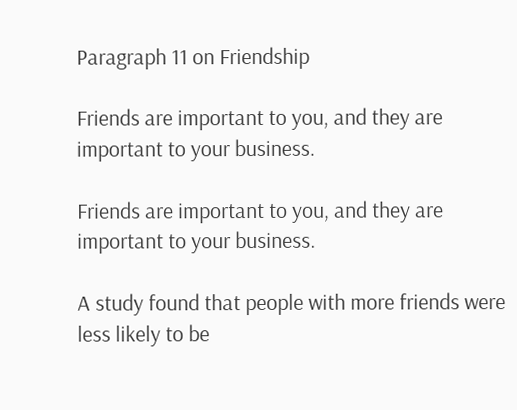Paragraph 11 on Friendship

Friends are important to you, and they are important to your business.

Friends are important to you, and they are important to your business.

A study found that people with more friends were less likely to be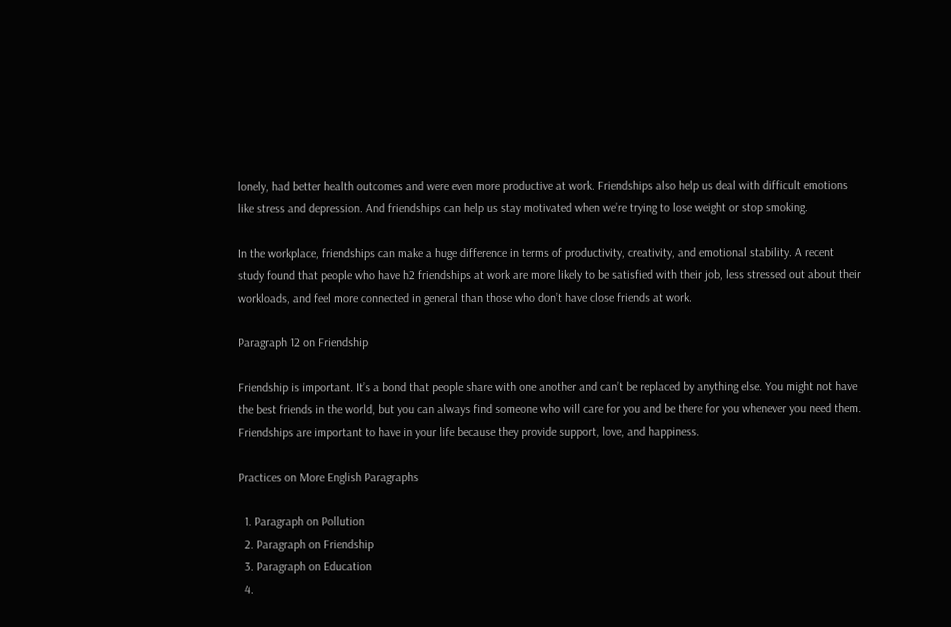lonely, had better health outcomes and were even more productive at work. Friendships also help us deal with difficult emotions like stress and depression. And friendships can help us stay motivated when we’re trying to lose weight or stop smoking.

In the workplace, friendships can make a huge difference in terms of productivity, creativity, and emotional stability. A recent study found that people who have h2 friendships at work are more likely to be satisfied with their job, less stressed out about their workloads, and feel more connected in general than those who don’t have close friends at work.

Paragraph 12 on Friendship

Friendship is important. It’s a bond that people share with one another and can’t be replaced by anything else. You might not have the best friends in the world, but you can always find someone who will care for you and be there for you whenever you need them. Friendships are important to have in your life because they provide support, love, and happiness.

Practices on More English Paragraphs

  1. Paragraph on Pollution
  2. Paragraph on Friendship
  3. Paragraph on Education
  4.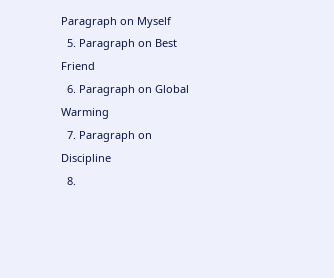Paragraph on Myself
  5. Paragraph on Best Friend
  6. Paragraph on Global Warming
  7. Paragraph on Discipline
  8.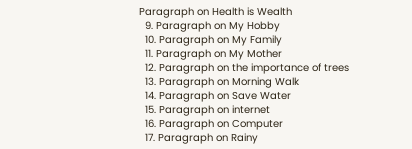Paragraph on Health is Wealth
  9. Paragraph on My Hobby
  10. Paragraph on My Family
  11. Paragraph on My Mother
  12. Paragraph on the importance of trees
  13. Paragraph on Morning Walk
  14. Paragraph on Save Water
  15. Paragraph on internet
  16. Paragraph on Computer
  17. Paragraph on Rainy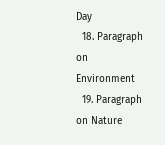Day
  18. Paragraph on Environment
  19. Paragraph on Nature